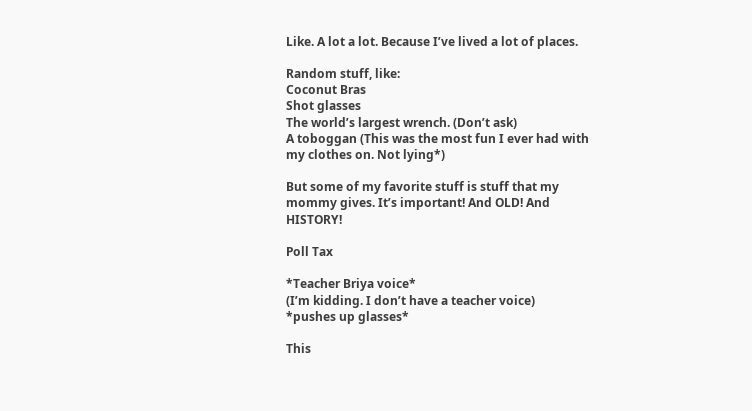Like. A lot a lot. Because I’ve lived a lot of places.

Random stuff, like:
Coconut Bras
Shot glasses
The world’s largest wrench. (Don’t ask)
A toboggan (This was the most fun I ever had with my clothes on. Not lying*)

But some of my favorite stuff is stuff that my mommy gives. It’s important! And OLD! And HISTORY!

Poll Tax

*Teacher Briya voice*
(I’m kidding. I don’t have a teacher voice)
*pushes up glasses*

This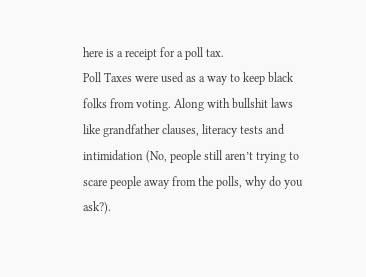here is a receipt for a poll tax.
Poll Taxes were used as a way to keep black folks from voting. Along with bullshit laws like grandfather clauses, literacy tests and intimidation (No, people still aren’t trying to scare people away from the polls, why do you ask?).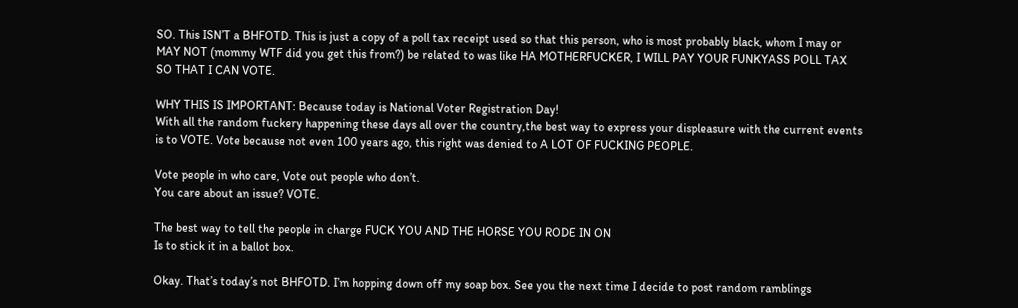SO. This ISN’T a BHFOTD. This is just a copy of a poll tax receipt used so that this person, who is most probably black, whom I may or MAY NOT (mommy WTF did you get this from?) be related to was like HA MOTHERFUCKER, I WILL PAY YOUR FUNKYASS POLL TAX SO THAT I CAN VOTE.

WHY THIS IS IMPORTANT: Because today is National Voter Registration Day!
With all the random fuckery happening these days all over the country,the best way to express your displeasure with the current events is to VOTE. Vote because not even 100 years ago, this right was denied to A LOT OF FUCKING PEOPLE.

Vote people in who care, Vote out people who don’t.
You care about an issue? VOTE.

The best way to tell the people in charge FUCK YOU AND THE HORSE YOU RODE IN ON
Is to stick it in a ballot box.

Okay. That’s today’s not BHFOTD. I’m hopping down off my soap box. See you the next time I decide to post random ramblings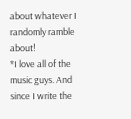about whatever I randomly ramble about!
*I love all of the music guys. And since I write the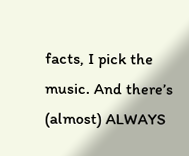facts, I pick the music. And there’s (almost) ALWAYS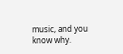music, and you know why.